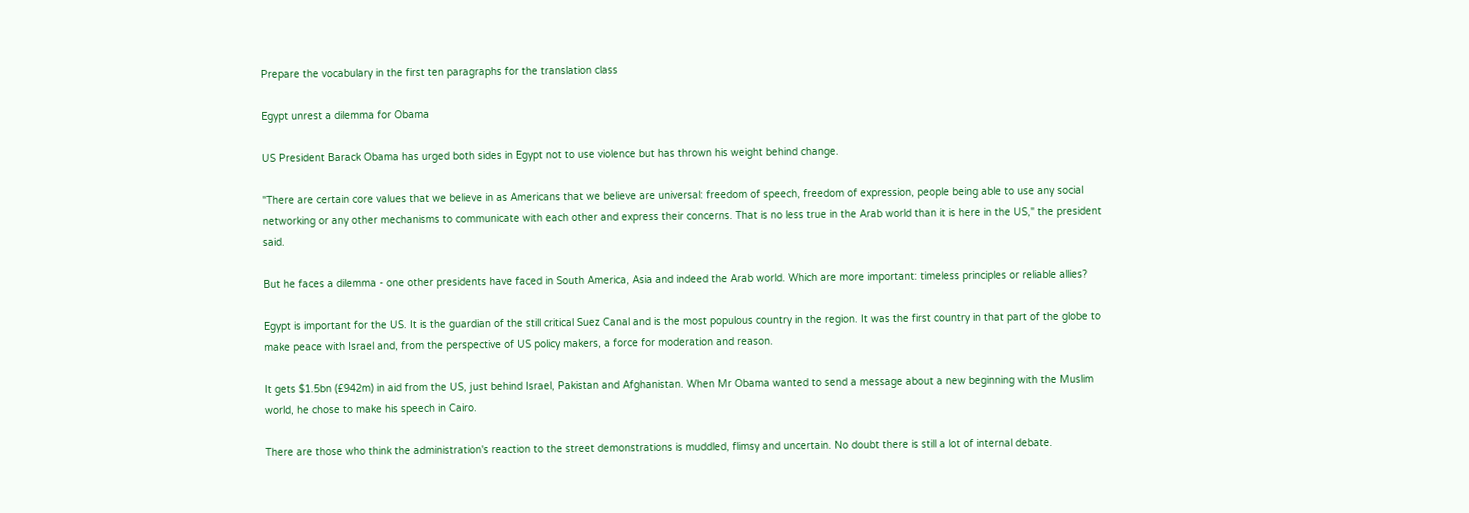Prepare the vocabulary in the first ten paragraphs for the translation class

Egypt unrest a dilemma for Obama

US President Barack Obama has urged both sides in Egypt not to use violence but has thrown his weight behind change.

"There are certain core values that we believe in as Americans that we believe are universal: freedom of speech, freedom of expression, people being able to use any social networking or any other mechanisms to communicate with each other and express their concerns. That is no less true in the Arab world than it is here in the US," the president said.

But he faces a dilemma - one other presidents have faced in South America, Asia and indeed the Arab world. Which are more important: timeless principles or reliable allies?

Egypt is important for the US. It is the guardian of the still critical Suez Canal and is the most populous country in the region. It was the first country in that part of the globe to make peace with Israel and, from the perspective of US policy makers, a force for moderation and reason.

It gets $1.5bn (£942m) in aid from the US, just behind Israel, Pakistan and Afghanistan. When Mr Obama wanted to send a message about a new beginning with the Muslim world, he chose to make his speech in Cairo.

There are those who think the administration's reaction to the street demonstrations is muddled, flimsy and uncertain. No doubt there is still a lot of internal debate.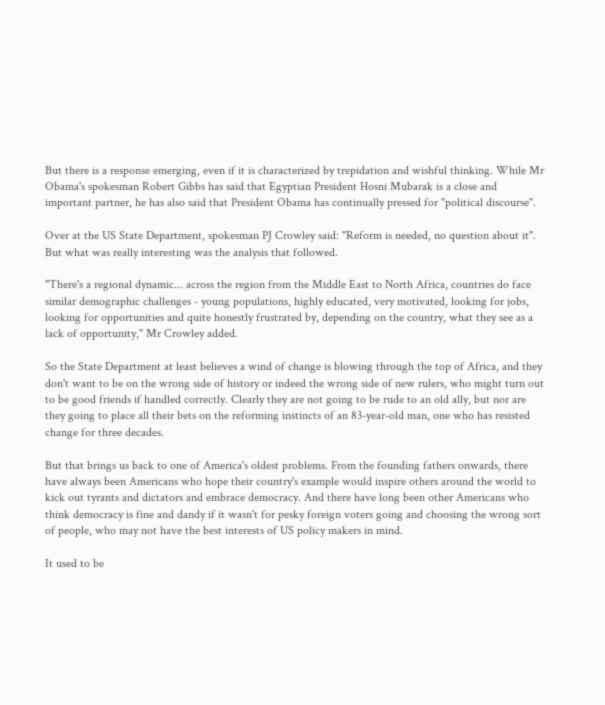But there is a response emerging, even if it is characterized by trepidation and wishful thinking. While Mr Obama's spokesman Robert Gibbs has said that Egyptian President Hosni Mubarak is a close and important partner, he has also said that President Obama has continually pressed for "political discourse".

Over at the US State Department, spokesman PJ Crowley said: "Reform is needed, no question about it". But what was really interesting was the analysis that followed.

"There's a regional dynamic... across the region from the Middle East to North Africa, countries do face similar demographic challenges - young populations, highly educated, very motivated, looking for jobs, looking for opportunities and quite honestly frustrated by, depending on the country, what they see as a lack of opportunity," Mr Crowley added.

So the State Department at least believes a wind of change is blowing through the top of Africa, and they don't want to be on the wrong side of history or indeed the wrong side of new rulers, who might turn out to be good friends if handled correctly. Clearly they are not going to be rude to an old ally, but nor are they going to place all their bets on the reforming instincts of an 83-year-old man, one who has resisted change for three decades.

But that brings us back to one of America's oldest problems. From the founding fathers onwards, there have always been Americans who hope their country's example would inspire others around the world to kick out tyrants and dictators and embrace democracy. And there have long been other Americans who think democracy is fine and dandy if it wasn't for pesky foreign voters going and choosing the wrong sort of people, who may not have the best interests of US policy makers in mind.

It used to be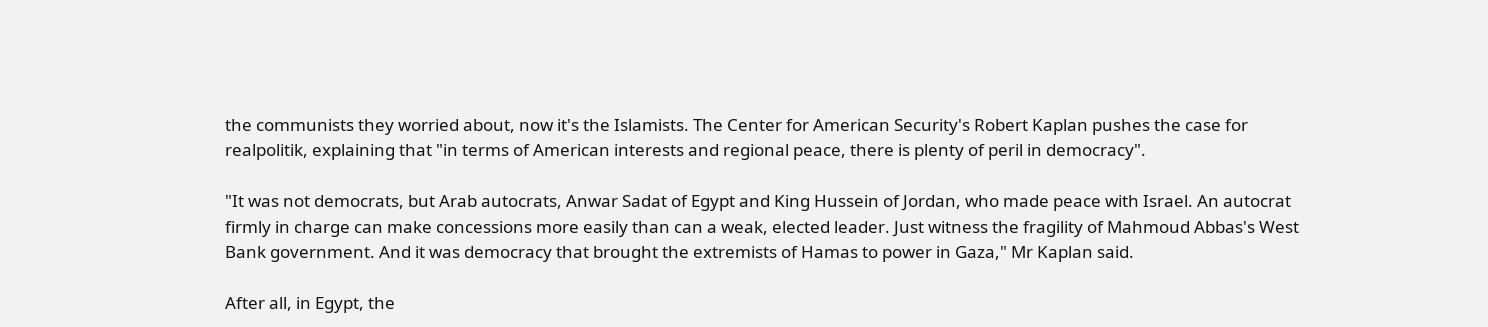the communists they worried about, now it's the Islamists. The Center for American Security's Robert Kaplan pushes the case for realpolitik, explaining that "in terms of American interests and regional peace, there is plenty of peril in democracy".

"It was not democrats, but Arab autocrats, Anwar Sadat of Egypt and King Hussein of Jordan, who made peace with Israel. An autocrat firmly in charge can make concessions more easily than can a weak, elected leader. Just witness the fragility of Mahmoud Abbas's West Bank government. And it was democracy that brought the extremists of Hamas to power in Gaza," Mr Kaplan said.

After all, in Egypt, the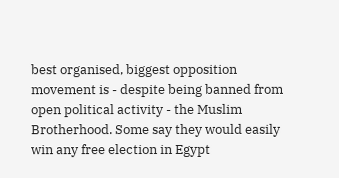best organised, biggest opposition movement is - despite being banned from open political activity - the Muslim Brotherhood. Some say they would easily win any free election in Egypt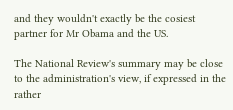and they wouldn't exactly be the cosiest partner for Mr Obama and the US.

The National Review's summary may be close to the administration's view, if expressed in the rather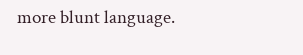more blunt language.